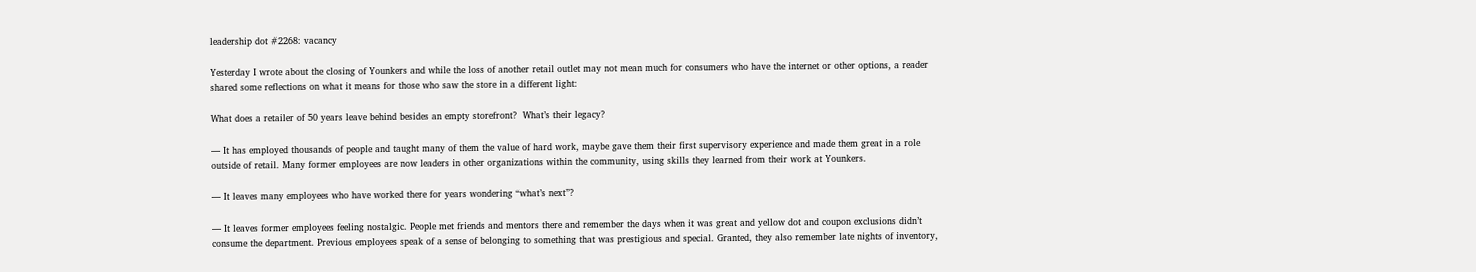leadership dot #2268: vacancy

Yesterday I wrote about the closing of Younkers and while the loss of another retail outlet may not mean much for consumers who have the internet or other options, a reader shared some reflections on what it means for those who saw the store in a different light:

What does a retailer of 50 years leave behind besides an empty storefront?  What’s their legacy?

— It has employed thousands of people and taught many of them the value of hard work, maybe gave them their first supervisory experience and made them great in a role outside of retail. Many former employees are now leaders in other organizations within the community, using skills they learned from their work at Younkers.

— It leaves many employees who have worked there for years wondering “what’s next”?

— It leaves former employees feeling nostalgic. People met friends and mentors there and remember the days when it was great and yellow dot and coupon exclusions didn’t consume the department. Previous employees speak of a sense of belonging to something that was prestigious and special. Granted, they also remember late nights of inventory,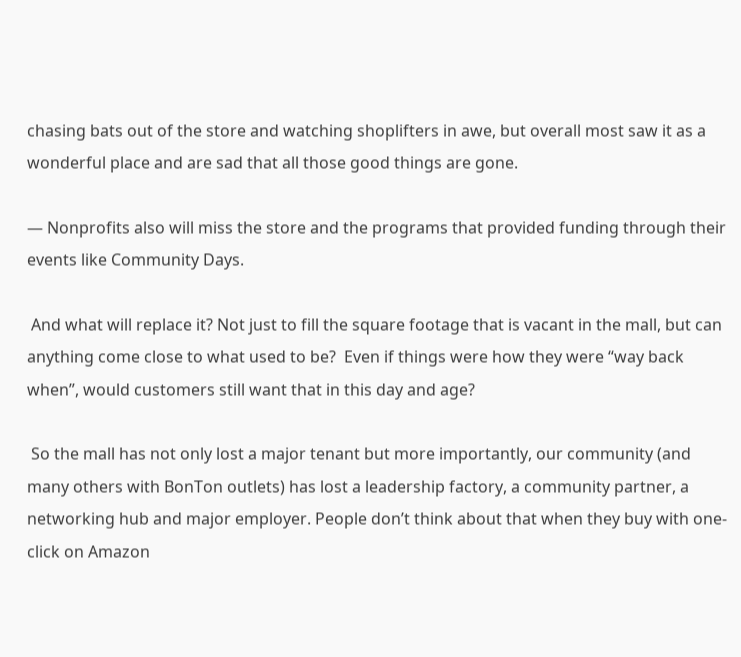chasing bats out of the store and watching shoplifters in awe, but overall most saw it as a wonderful place and are sad that all those good things are gone.

— Nonprofits also will miss the store and the programs that provided funding through their events like Community Days.

 And what will replace it? Not just to fill the square footage that is vacant in the mall, but can anything come close to what used to be?  Even if things were how they were “way back when”, would customers still want that in this day and age?

 So the mall has not only lost a major tenant but more importantly, our community (and many others with BonTon outlets) has lost a leadership factory, a community partner, a networking hub and major employer. People don’t think about that when they buy with one-click on Amazon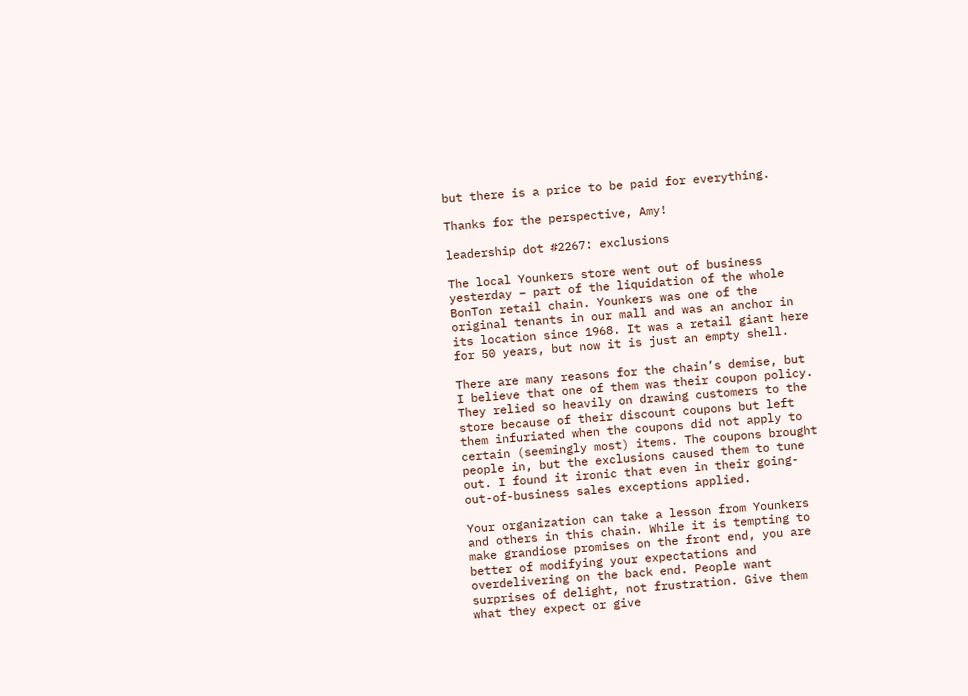but there is a price to be paid for everything.

Thanks for the perspective, Amy!

leadership dot #2267: exclusions

The local Younkers store went out of business yesterday – part of the liquidation of the whole BonTon retail chain. Younkers was one of the original tenants in our mall and was an anchor in its location since 1968. It was a retail giant here for 50 years, but now it is just an empty shell.

There are many reasons for the chain’s demise, but I believe that one of them was their coupon policy. They relied so heavily on drawing customers to the store because of their discount coupons but left them infuriated when the coupons did not apply to certain (seemingly most) items. The coupons brought people in, but the exclusions caused them to tune out. I found it ironic that even in their going-out-of-business sales exceptions applied.

Your organization can take a lesson from Younkers and others in this chain. While it is tempting to make grandiose promises on the front end, you are better of modifying your expectations and overdelivering on the back end. People want surprises of delight, not frustration. Give them what they expect or give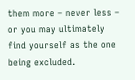them more – never less – or you may ultimately find yourself as the one being excluded.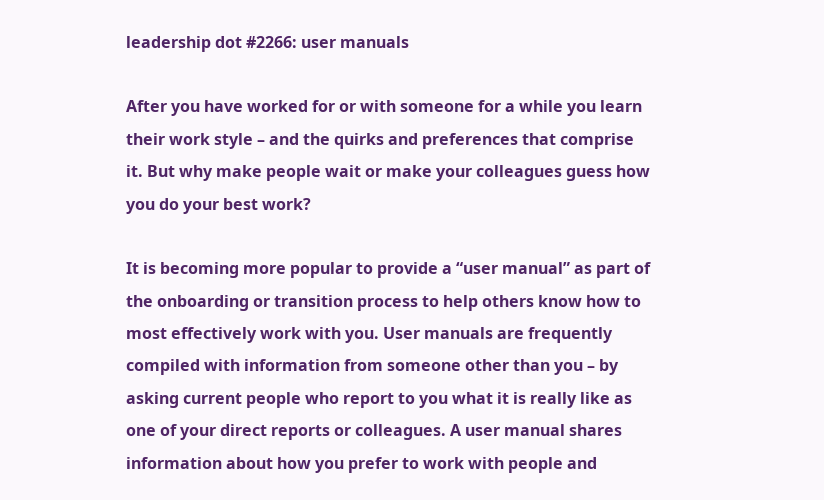leadership dot #2266: user manuals

After you have worked for or with someone for a while you learn their work style – and the quirks and preferences that comprise it. But why make people wait or make your colleagues guess how you do your best work?

It is becoming more popular to provide a “user manual” as part of the onboarding or transition process to help others know how to most effectively work with you. User manuals are frequently compiled with information from someone other than you – by asking current people who report to you what it is really like as one of your direct reports or colleagues. A user manual shares information about how you prefer to work with people and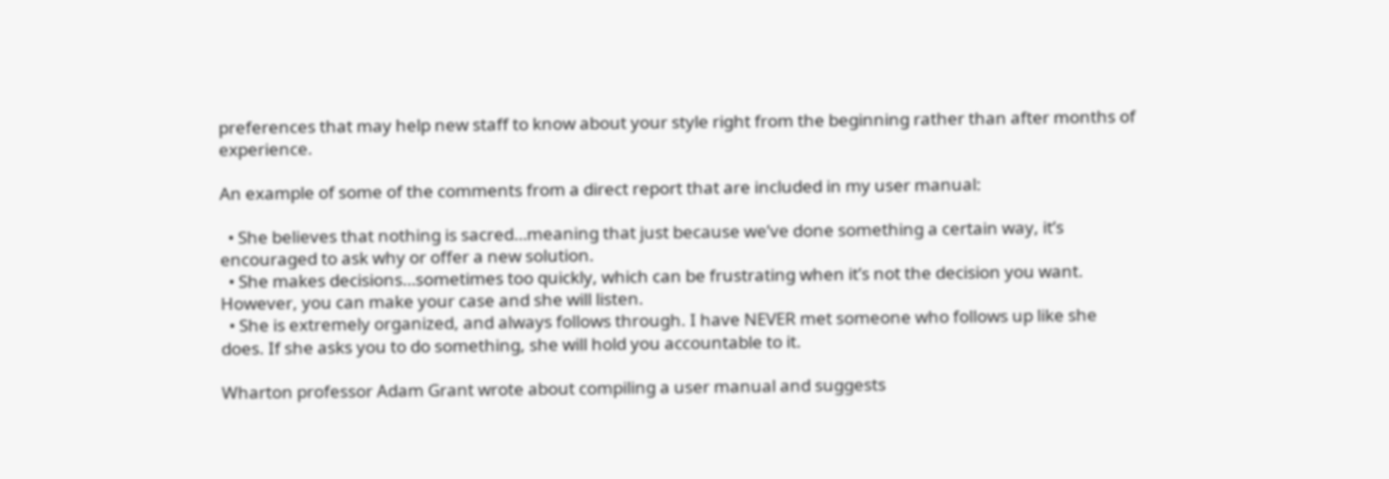preferences that may help new staff to know about your style right from the beginning rather than after months of experience.

An example of some of the comments from a direct report that are included in my user manual:

  • She believes that nothing is sacred…meaning that just because we’ve done something a certain way, it’s encouraged to ask why or offer a new solution.
  • She makes decisions…sometimes too quickly, which can be frustrating when it’s not the decision you want. However, you can make your case and she will listen.
  • She is extremely organized, and always follows through. I have NEVER met someone who follows up like she does. If she asks you to do something, she will hold you accountable to it.

Wharton professor Adam Grant wrote about compiling a user manual and suggests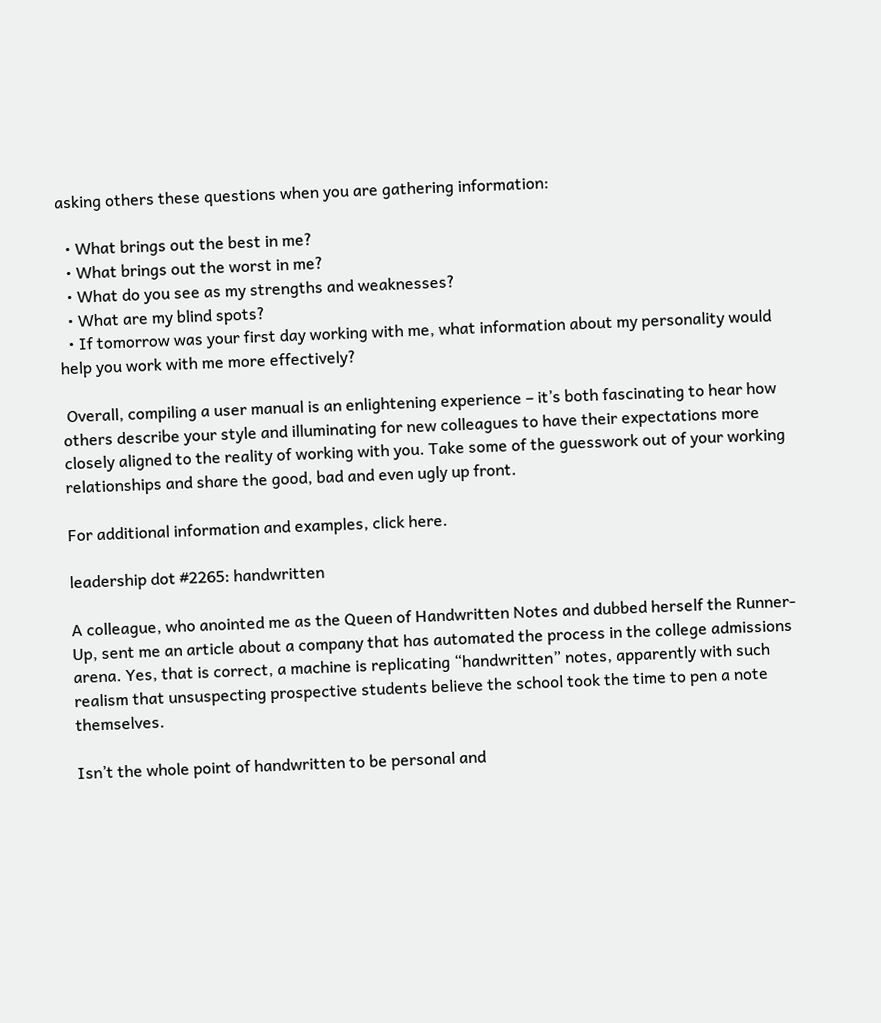asking others these questions when you are gathering information:

  • What brings out the best in me?
  • What brings out the worst in me?
  • What do you see as my strengths and weaknesses?
  • What are my blind spots?
  • If tomorrow was your first day working with me, what information about my personality would help you work with me more effectively?

 Overall, compiling a user manual is an enlightening experience – it’s both fascinating to hear how others describe your style and illuminating for new colleagues to have their expectations more closely aligned to the reality of working with you. Take some of the guesswork out of your working relationships and share the good, bad and even ugly up front.

For additional information and examples, click here.

leadership dot #2265: handwritten

A colleague, who anointed me as the Queen of Handwritten Notes and dubbed herself the Runner-Up, sent me an article about a company that has automated the process in the college admissions arena. Yes, that is correct, a machine is replicating “handwritten” notes, apparently with such realism that unsuspecting prospective students believe the school took the time to pen a note themselves.

Isn’t the whole point of handwritten to be personal and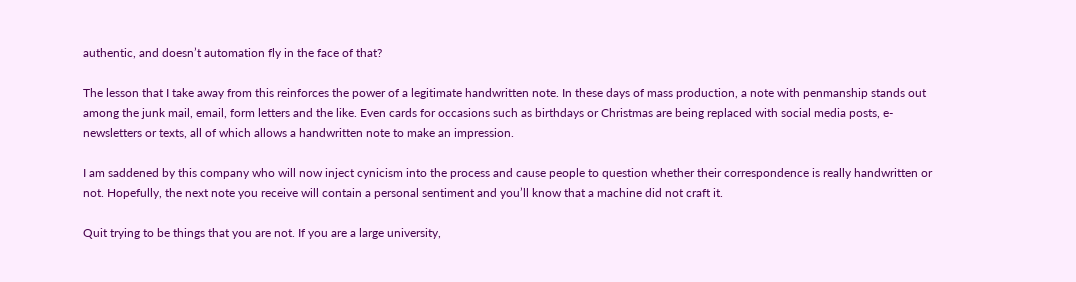authentic, and doesn’t automation fly in the face of that?

The lesson that I take away from this reinforces the power of a legitimate handwritten note. In these days of mass production, a note with penmanship stands out among the junk mail, email, form letters and the like. Even cards for occasions such as birthdays or Christmas are being replaced with social media posts, e-newsletters or texts, all of which allows a handwritten note to make an impression.

I am saddened by this company who will now inject cynicism into the process and cause people to question whether their correspondence is really handwritten or not. Hopefully, the next note you receive will contain a personal sentiment and you’ll know that a machine did not craft it.

Quit trying to be things that you are not. If you are a large university,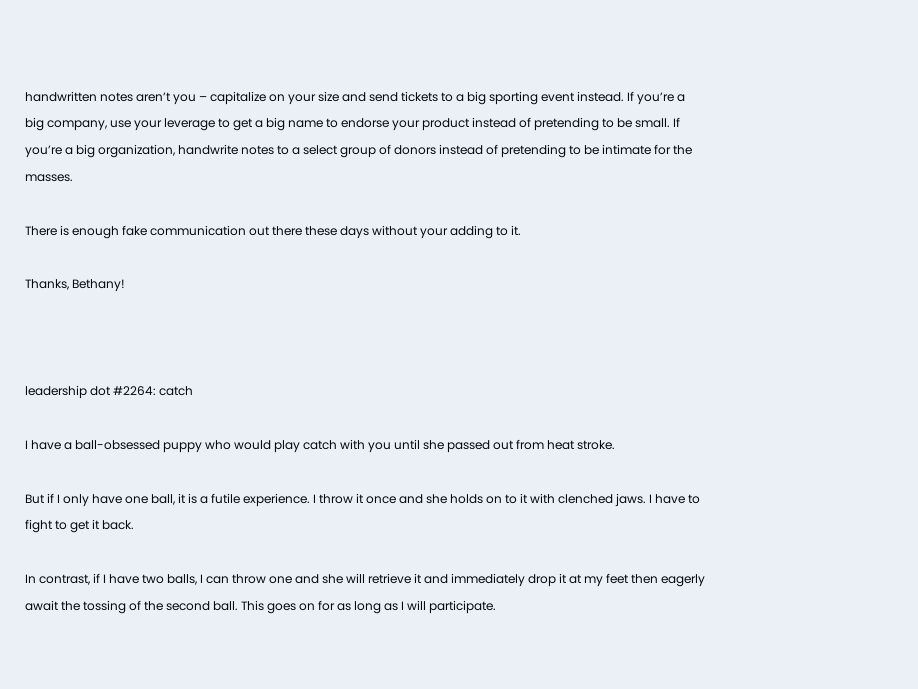handwritten notes aren’t you – capitalize on your size and send tickets to a big sporting event instead. If you’re a big company, use your leverage to get a big name to endorse your product instead of pretending to be small. If you’re a big organization, handwrite notes to a select group of donors instead of pretending to be intimate for the masses.

There is enough fake communication out there these days without your adding to it.

Thanks, Bethany!



leadership dot #2264: catch

I have a ball-obsessed puppy who would play catch with you until she passed out from heat stroke.

But if I only have one ball, it is a futile experience. I throw it once and she holds on to it with clenched jaws. I have to fight to get it back.

In contrast, if I have two balls, I can throw one and she will retrieve it and immediately drop it at my feet then eagerly await the tossing of the second ball. This goes on for as long as I will participate.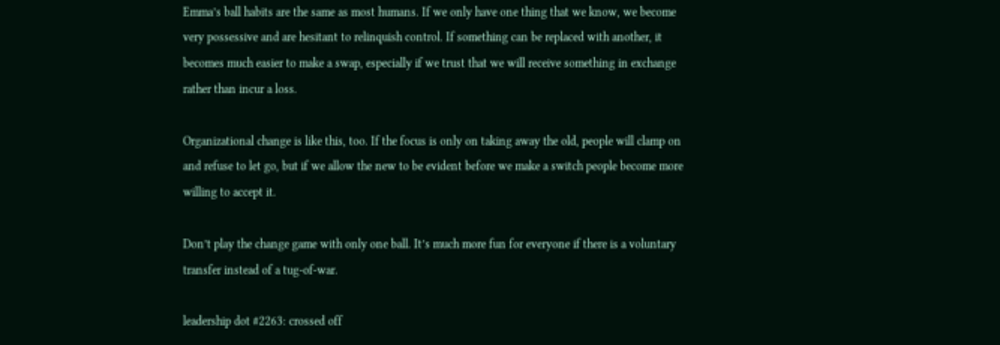Emma’s ball habits are the same as most humans. If we only have one thing that we know, we become very possessive and are hesitant to relinquish control. If something can be replaced with another, it becomes much easier to make a swap, especially if we trust that we will receive something in exchange rather than incur a loss.

Organizational change is like this, too. If the focus is only on taking away the old, people will clamp on and refuse to let go, but if we allow the new to be evident before we make a switch people become more willing to accept it.

Don’t play the change game with only one ball. It’s much more fun for everyone if there is a voluntary transfer instead of a tug-of-war.

leadership dot #2263: crossed off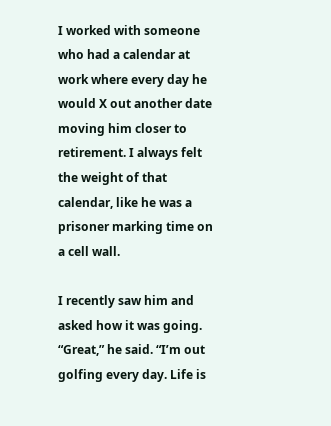I worked with someone who had a calendar at work where every day he would X out another date moving him closer to retirement. I always felt the weight of that calendar, like he was a prisoner marking time on a cell wall.

I recently saw him and asked how it was going. “Great,” he said. “I’m out golfing every day. Life is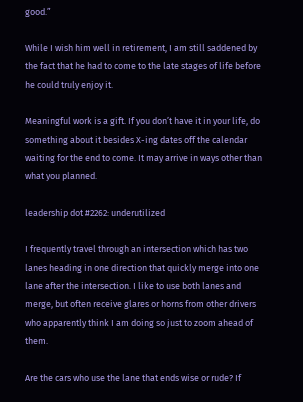good.”

While I wish him well in retirement, I am still saddened by the fact that he had to come to the late stages of life before he could truly enjoy it.

Meaningful work is a gift. If you don’t have it in your life, do something about it besides X-ing dates off the calendar waiting for the end to come. It may arrive in ways other than what you planned.

leadership dot #2262: underutilized

I frequently travel through an intersection which has two lanes heading in one direction that quickly merge into one lane after the intersection. I like to use both lanes and merge, but often receive glares or horns from other drivers who apparently think I am doing so just to zoom ahead of them.

Are the cars who use the lane that ends wise or rude? If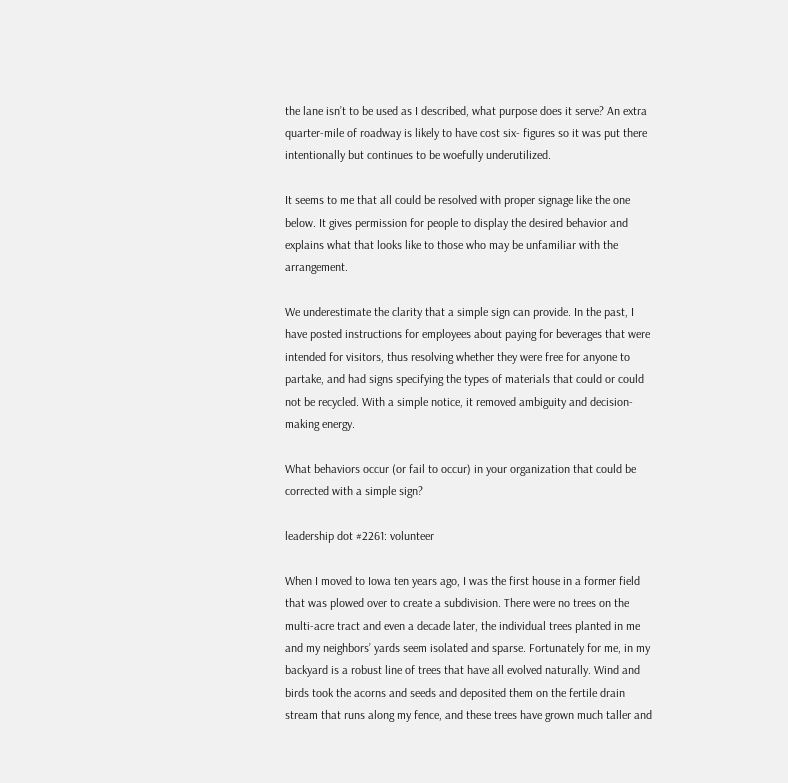the lane isn’t to be used as I described, what purpose does it serve? An extra quarter-mile of roadway is likely to have cost six- figures so it was put there intentionally but continues to be woefully underutilized.

It seems to me that all could be resolved with proper signage like the one below. It gives permission for people to display the desired behavior and explains what that looks like to those who may be unfamiliar with the arrangement.

We underestimate the clarity that a simple sign can provide. In the past, I have posted instructions for employees about paying for beverages that were intended for visitors, thus resolving whether they were free for anyone to partake, and had signs specifying the types of materials that could or could not be recycled. With a simple notice, it removed ambiguity and decision-making energy.

What behaviors occur (or fail to occur) in your organization that could be corrected with a simple sign?

leadership dot #2261: volunteer

When I moved to Iowa ten years ago, I was the first house in a former field that was plowed over to create a subdivision. There were no trees on the multi-acre tract and even a decade later, the individual trees planted in me and my neighbors’ yards seem isolated and sparse. Fortunately for me, in my backyard is a robust line of trees that have all evolved naturally. Wind and birds took the acorns and seeds and deposited them on the fertile drain stream that runs along my fence, and these trees have grown much taller and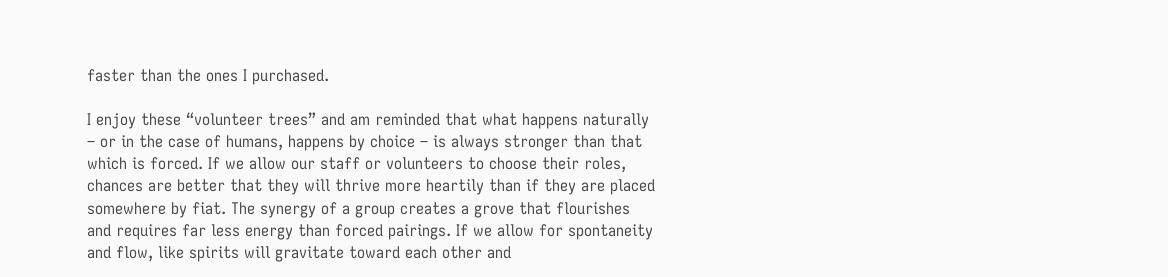faster than the ones I purchased.

I enjoy these “volunteer trees” and am reminded that what happens naturally – or in the case of humans, happens by choice – is always stronger than that which is forced. If we allow our staff or volunteers to choose their roles, chances are better that they will thrive more heartily than if they are placed somewhere by fiat. The synergy of a group creates a grove that flourishes and requires far less energy than forced pairings. If we allow for spontaneity and flow, like spirits will gravitate toward each other and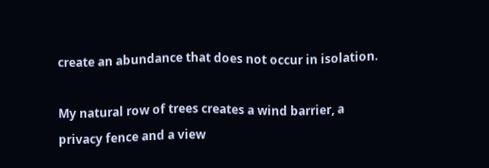create an abundance that does not occur in isolation.

My natural row of trees creates a wind barrier, a privacy fence and a view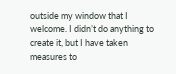outside my window that I welcome. I didn’t do anything to create it, but I have taken measures to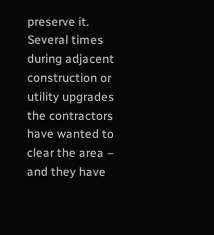preserve it. Several times during adjacent construction or utility upgrades the contractors have wanted to clear the area – and they have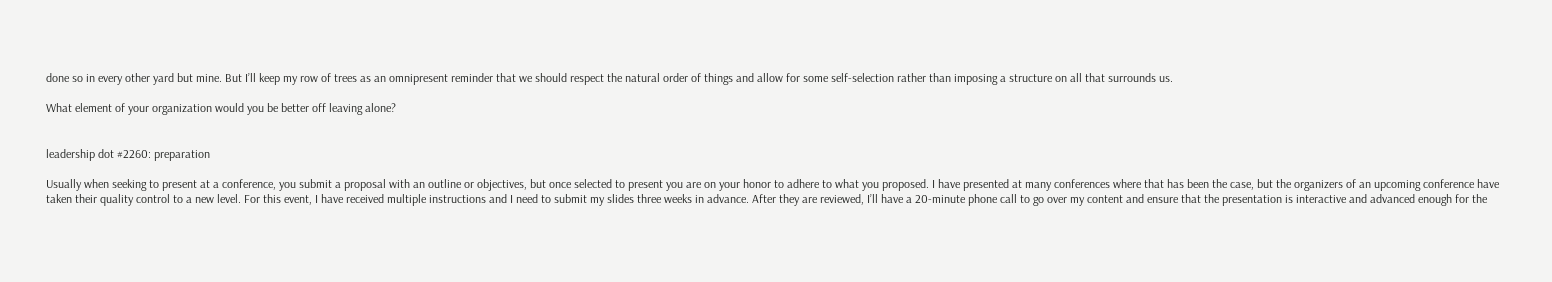done so in every other yard but mine. But I’ll keep my row of trees as an omnipresent reminder that we should respect the natural order of things and allow for some self-selection rather than imposing a structure on all that surrounds us.

What element of your organization would you be better off leaving alone?


leadership dot #2260: preparation

Usually when seeking to present at a conference, you submit a proposal with an outline or objectives, but once selected to present you are on your honor to adhere to what you proposed. I have presented at many conferences where that has been the case, but the organizers of an upcoming conference have taken their quality control to a new level. For this event, I have received multiple instructions and I need to submit my slides three weeks in advance. After they are reviewed, I’ll have a 20-minute phone call to go over my content and ensure that the presentation is interactive and advanced enough for the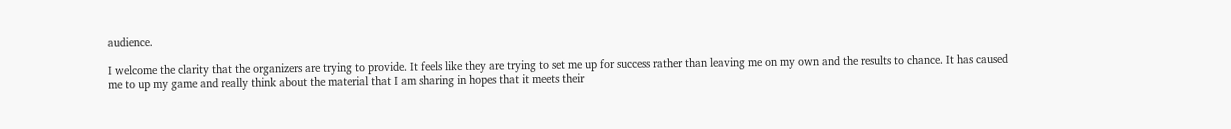audience.

I welcome the clarity that the organizers are trying to provide. It feels like they are trying to set me up for success rather than leaving me on my own and the results to chance. It has caused me to up my game and really think about the material that I am sharing in hopes that it meets their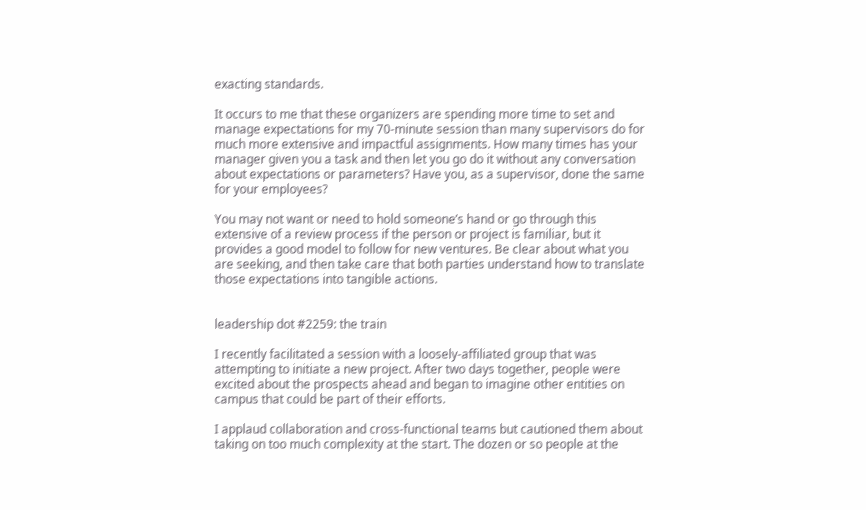exacting standards.

It occurs to me that these organizers are spending more time to set and manage expectations for my 70-minute session than many supervisors do for much more extensive and impactful assignments. How many times has your manager given you a task and then let you go do it without any conversation about expectations or parameters? Have you, as a supervisor, done the same for your employees?

You may not want or need to hold someone’s hand or go through this extensive of a review process if the person or project is familiar, but it provides a good model to follow for new ventures. Be clear about what you are seeking, and then take care that both parties understand how to translate those expectations into tangible actions.


leadership dot #2259: the train

I recently facilitated a session with a loosely-affiliated group that was attempting to initiate a new project. After two days together, people were excited about the prospects ahead and began to imagine other entities on campus that could be part of their efforts.

I applaud collaboration and cross-functional teams but cautioned them about taking on too much complexity at the start. The dozen or so people at the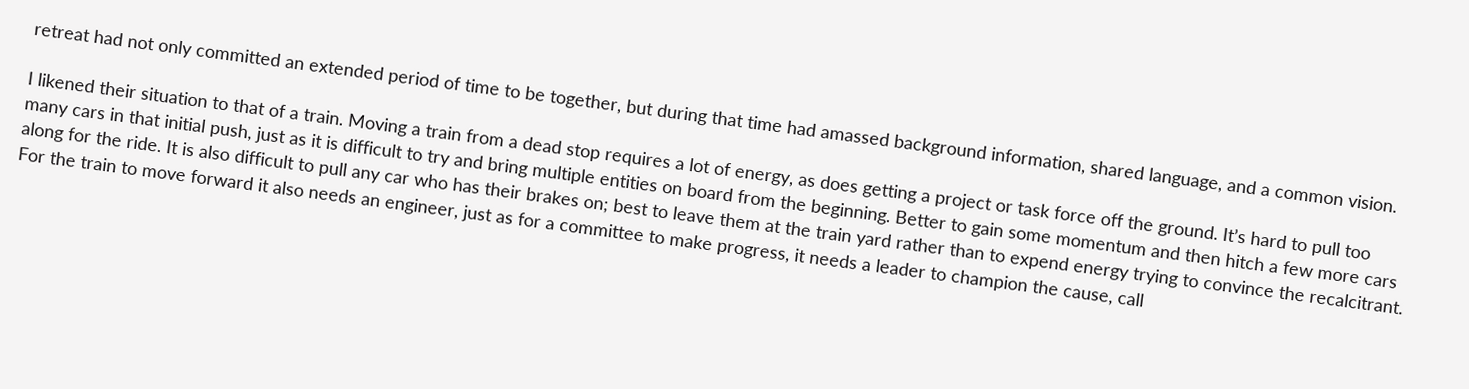retreat had not only committed an extended period of time to be together, but during that time had amassed background information, shared language, and a common vision.

I likened their situation to that of a train. Moving a train from a dead stop requires a lot of energy, as does getting a project or task force off the ground. It’s hard to pull too many cars in that initial push, just as it is difficult to try and bring multiple entities on board from the beginning. Better to gain some momentum and then hitch a few more cars along for the ride. It is also difficult to pull any car who has their brakes on; best to leave them at the train yard rather than to expend energy trying to convince the recalcitrant. For the train to move forward it also needs an engineer, just as for a committee to make progress, it needs a leader to champion the cause, call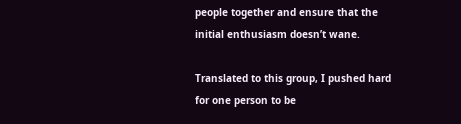people together and ensure that the initial enthusiasm doesn’t wane.

Translated to this group, I pushed hard for one person to be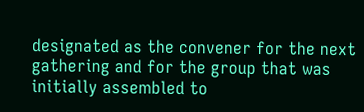designated as the convener for the next gathering and for the group that was initially assembled to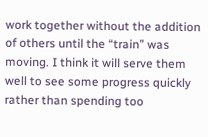work together without the addition of others until the “train” was moving. I think it will serve them well to see some progress quickly rather than spending too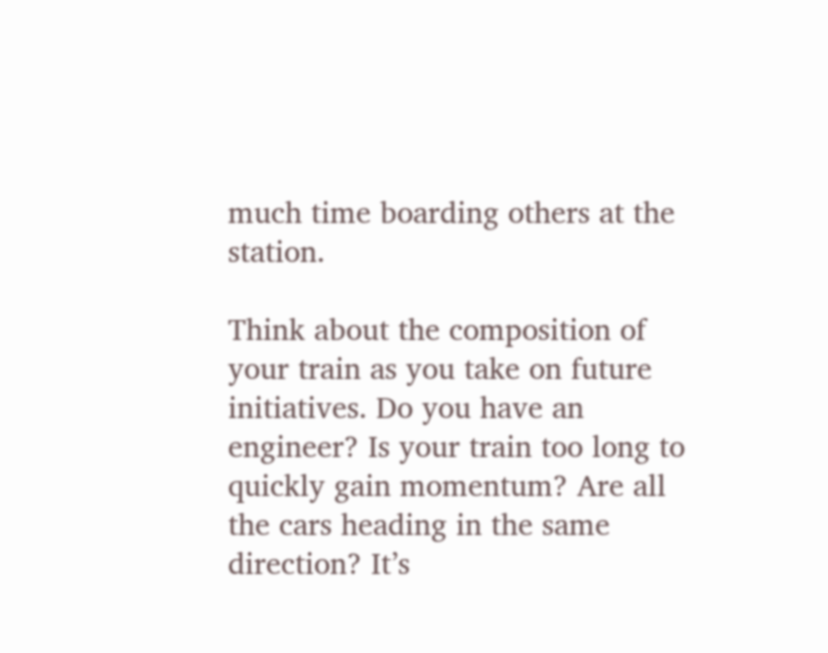much time boarding others at the station.

Think about the composition of your train as you take on future initiatives. Do you have an engineer? Is your train too long to quickly gain momentum? Are all the cars heading in the same direction? It’s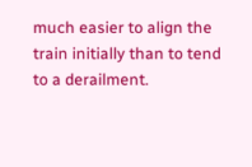much easier to align the train initially than to tend to a derailment.